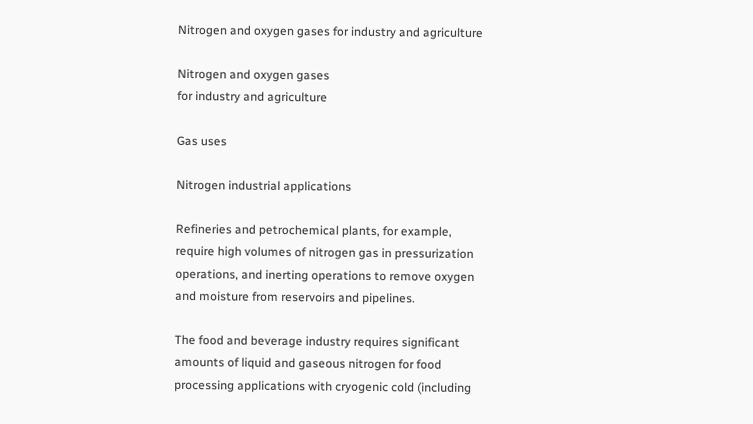Nitrogen and oxygen gases for industry and agriculture

Nitrogen and oxygen gases
for industry and agriculture

Gas uses

Nitrogen industrial applications

Refineries and petrochemical plants, for example, require high volumes of nitrogen gas in pressurization operations, and inerting operations to remove oxygen and moisture from reservoirs and pipelines.

The food and beverage industry requires significant amounts of liquid and gaseous nitrogen for food processing applications with cryogenic cold (including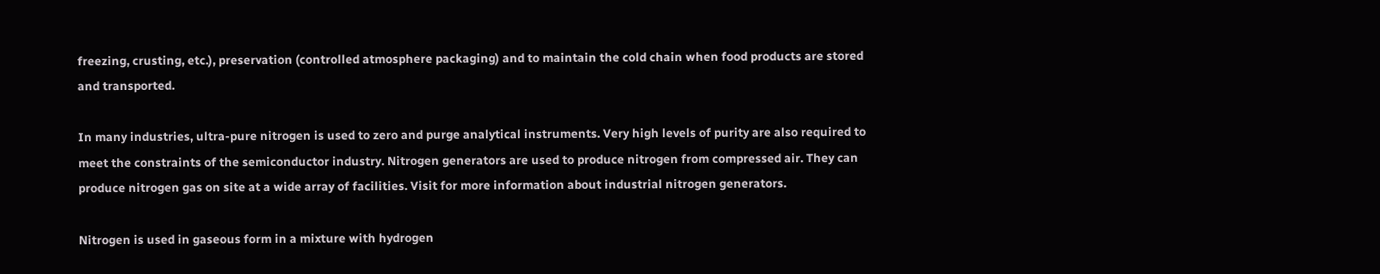freezing, crusting, etc.), preservation (controlled atmosphere packaging) and to maintain the cold chain when food products are stored and transported.

In many industries, ultra-pure nitrogen is used to zero and purge analytical instruments. Very high levels of purity are also required to meet the constraints of the semiconductor industry. Nitrogen generators are used to produce nitrogen from compressed air. They can produce nitrogen gas on site at a wide array of facilities. Visit for more information about industrial nitrogen generators.

Nitrogen is used in gaseous form in a mixture with hydrogen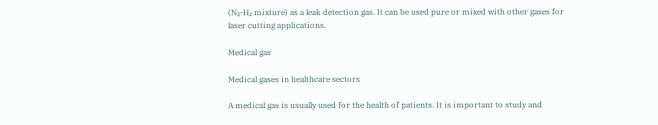(N₂-H₂ mixture) as a leak detection gas. It can be used pure or mixed with other gases for laser cutting applications.

Medical gas

Medical gases in healthcare sectors

A medical gas is usually used for the health of patients. It is important to study and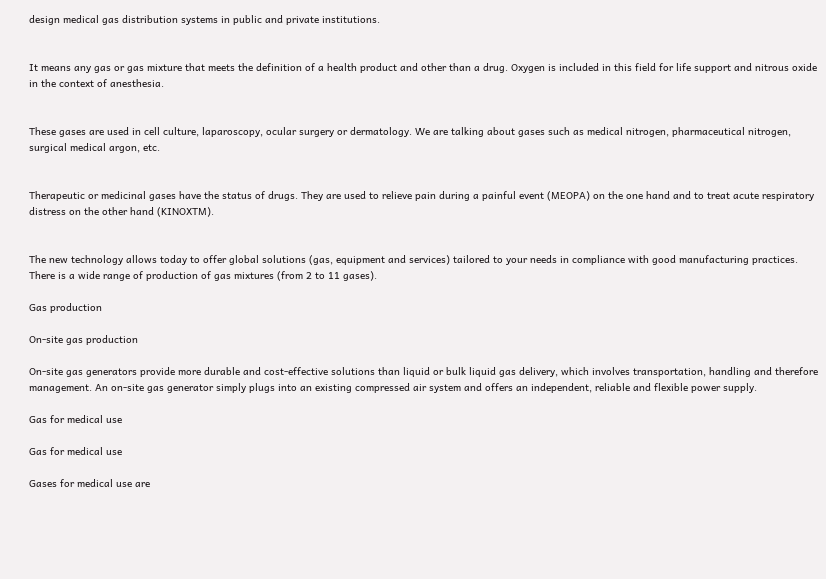design medical gas distribution systems in public and private institutions.


It means any gas or gas mixture that meets the definition of a health product and other than a drug. Oxygen is included in this field for life support and nitrous oxide in the context of anesthesia.


These gases are used in cell culture, laparoscopy, ocular surgery or dermatology. We are talking about gases such as medical nitrogen, pharmaceutical nitrogen, surgical medical argon, etc.


Therapeutic or medicinal gases have the status of drugs. They are used to relieve pain during a painful event (MEOPA) on the one hand and to treat acute respiratory distress on the other hand (KINOXTM).


The new technology allows today to offer global solutions (gas, equipment and services) tailored to your needs in compliance with good manufacturing practices. There is a wide range of production of gas mixtures (from 2 to 11 gases).

Gas production

On-site gas production

On-site gas generators provide more durable and cost-effective solutions than liquid or bulk liquid gas delivery, which involves transportation, handling and therefore management. An on-site gas generator simply plugs into an existing compressed air system and offers an independent, reliable and flexible power supply.

Gas for medical use

Gas for medical use

Gases for medical use are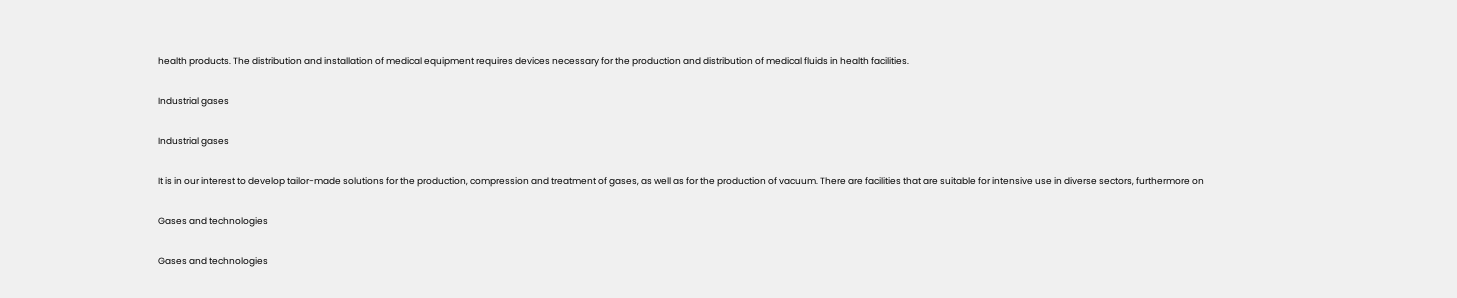health products. The distribution and installation of medical equipment requires devices necessary for the production and distribution of medical fluids in health facilities.

Industrial gases

Industrial gases

It is in our interest to develop tailor-made solutions for the production, compression and treatment of gases, as well as for the production of vacuum. There are facilities that are suitable for intensive use in diverse sectors, furthermore on

Gases and technologies

Gases and technologies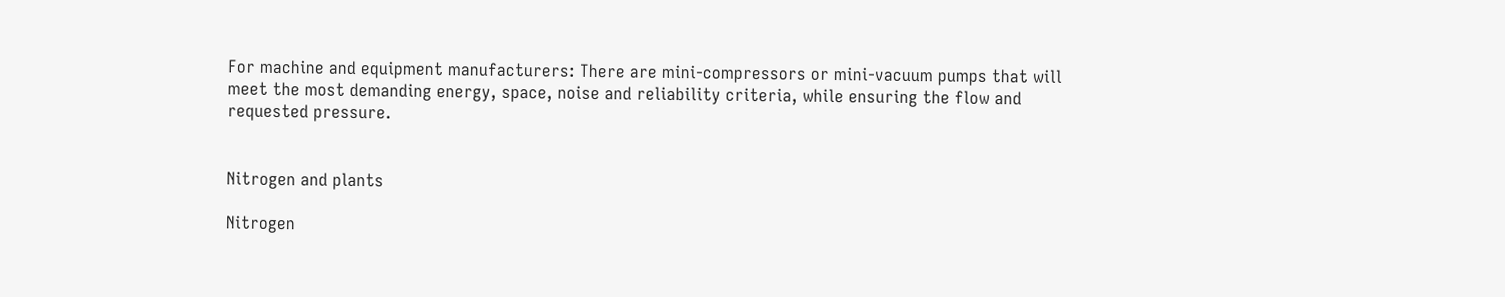For machine and equipment manufacturers: There are mini-compressors or mini-vacuum pumps that will meet the most demanding energy, space, noise and reliability criteria, while ensuring the flow and requested pressure.


Nitrogen and plants

Nitrogen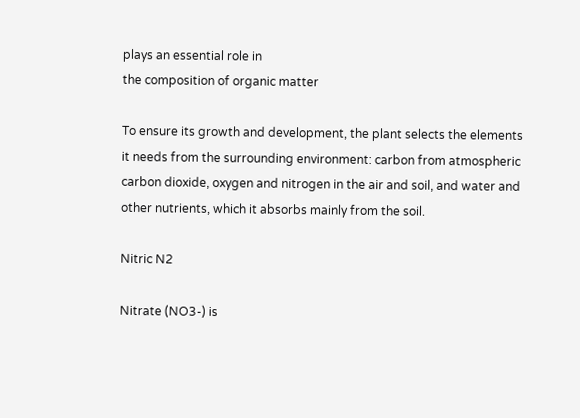plays an essential role in
the composition of organic matter

To ensure its growth and development, the plant selects the elements it needs from the surrounding environment: carbon from atmospheric carbon dioxide, oxygen and nitrogen in the air and soil, and water and other nutrients, which it absorbs mainly from the soil.

Nitric N2

Nitrate (NO3-) is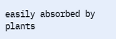easily absorbed by plants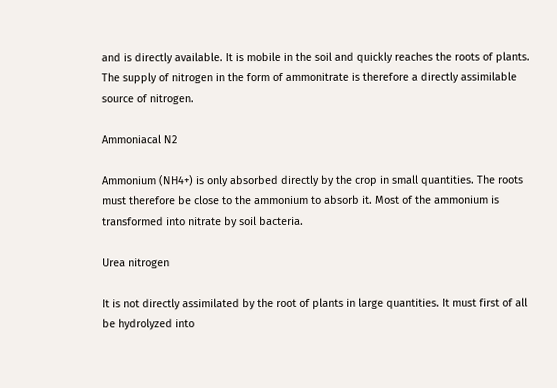and is directly available. It is mobile in the soil and quickly reaches the roots of plants. The supply of nitrogen in the form of ammonitrate is therefore a directly assimilable source of nitrogen.

Ammoniacal N2

Ammonium (NH4+) is only absorbed directly by the crop in small quantities. The roots must therefore be close to the ammonium to absorb it. Most of the ammonium is transformed into nitrate by soil bacteria.

Urea nitrogen

It is not directly assimilated by the root of plants in large quantities. It must first of all be hydrolyzed into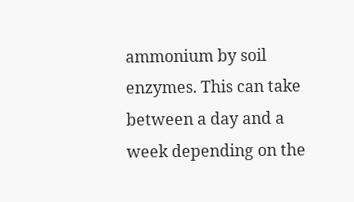ammonium by soil enzymes. This can take between a day and a week depending on the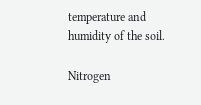temperature and humidity of the soil.

Nitrogen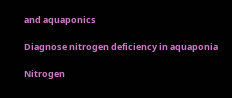and aquaponics

Diagnose nitrogen deficiency in aquaponia

Nitrogen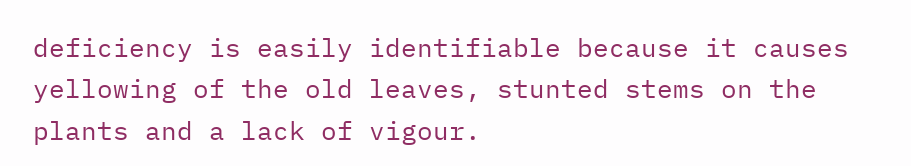deficiency is easily identifiable because it causes yellowing of the old leaves, stunted stems on the plants and a lack of vigour.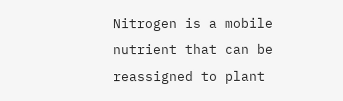Nitrogen is a mobile nutrient that can be reassigned to plant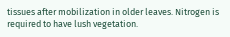tissues after mobilization in older leaves. Nitrogen is required to have lush vegetation.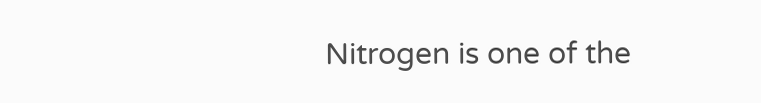Nitrogen is one of the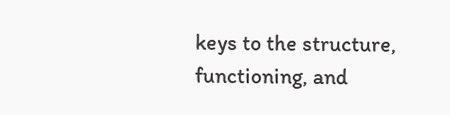keys to the structure, functioning, and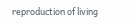reproduction of living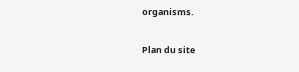organisms.

Plan du site